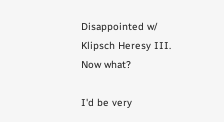Disappointed w/ Klipsch Heresy III. Now what?

I'd be very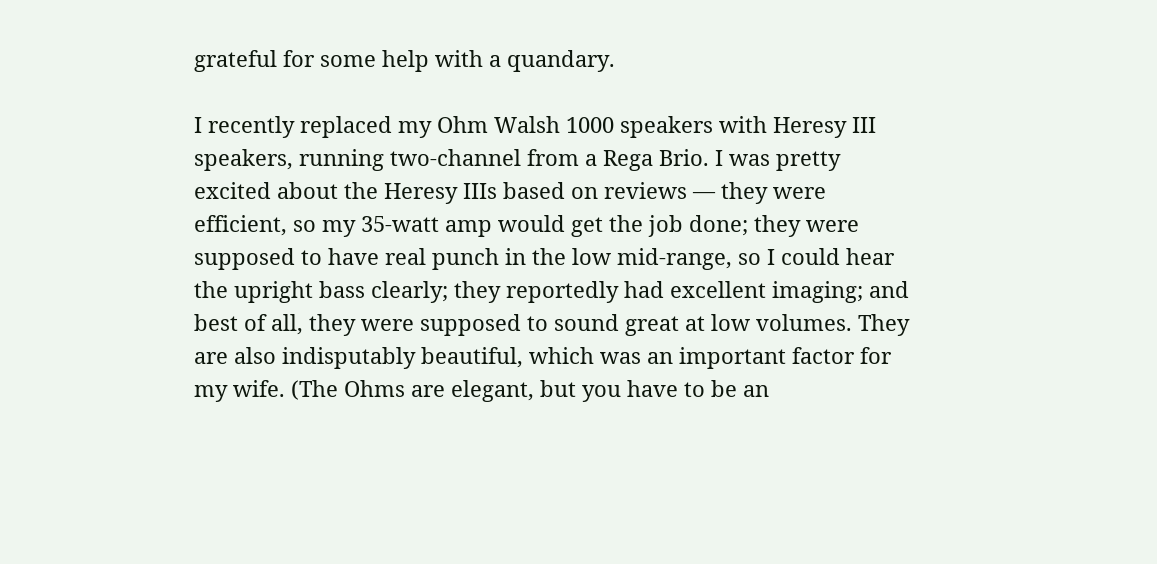grateful for some help with a quandary.

I recently replaced my Ohm Walsh 1000 speakers with Heresy III speakers, running two-channel from a Rega Brio. I was pretty excited about the Heresy IIIs based on reviews — they were efficient, so my 35-watt amp would get the job done; they were supposed to have real punch in the low mid-range, so I could hear the upright bass clearly; they reportedly had excellent imaging; and best of all, they were supposed to sound great at low volumes. They are also indisputably beautiful, which was an important factor for my wife. (The Ohms are elegant, but you have to be an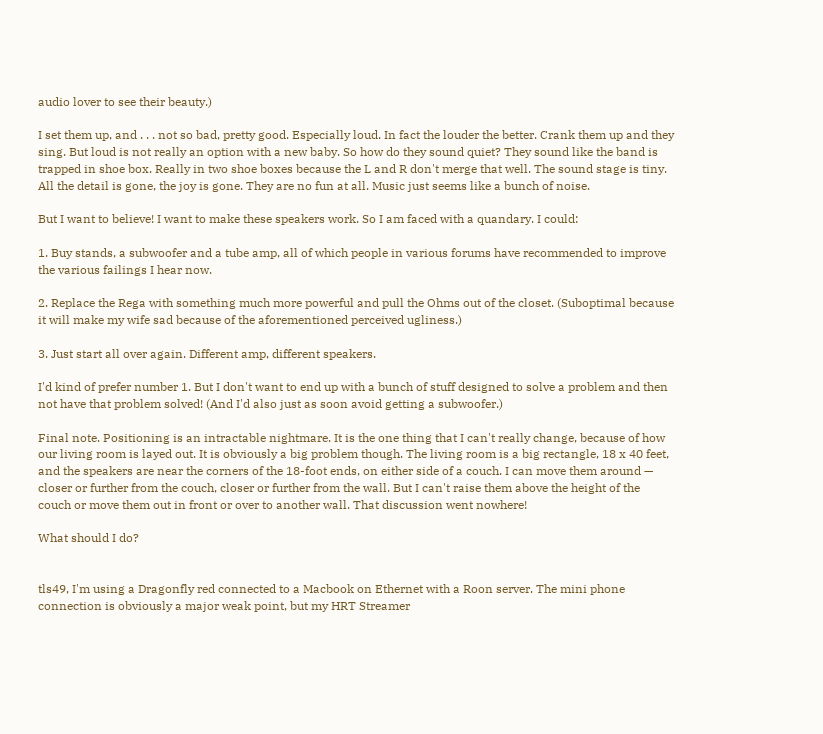audio lover to see their beauty.)

I set them up, and . . . not so bad, pretty good. Especially loud. In fact the louder the better. Crank them up and they sing. But loud is not really an option with a new baby. So how do they sound quiet? They sound like the band is trapped in shoe box. Really in two shoe boxes because the L and R don't merge that well. The sound stage is tiny. All the detail is gone, the joy is gone. They are no fun at all. Music just seems like a bunch of noise.

But I want to believe! I want to make these speakers work. So I am faced with a quandary. I could:

1. Buy stands, a subwoofer and a tube amp, all of which people in various forums have recommended to improve the various failings I hear now.

2. Replace the Rega with something much more powerful and pull the Ohms out of the closet. (Suboptimal because it will make my wife sad because of the aforementioned perceived ugliness.)

3. Just start all over again. Different amp, different speakers.

I'd kind of prefer number 1. But I don't want to end up with a bunch of stuff designed to solve a problem and then not have that problem solved! (And I'd also just as soon avoid getting a subwoofer.)

Final note. Positioning is an intractable nightmare. It is the one thing that I can't really change, because of how our living room is layed out. It is obviously a big problem though. The living room is a big rectangle, 18 x 40 feet, and the speakers are near the corners of the 18-foot ends, on either side of a couch. I can move them around — closer or further from the couch, closer or further from the wall. But I can't raise them above the height of the couch or move them out in front or over to another wall. That discussion went nowhere!

What should I do?


tls49, I'm using a Dragonfly red connected to a Macbook on Ethernet with a Roon server. The mini phone connection is obviously a major weak point, but my HRT Streamer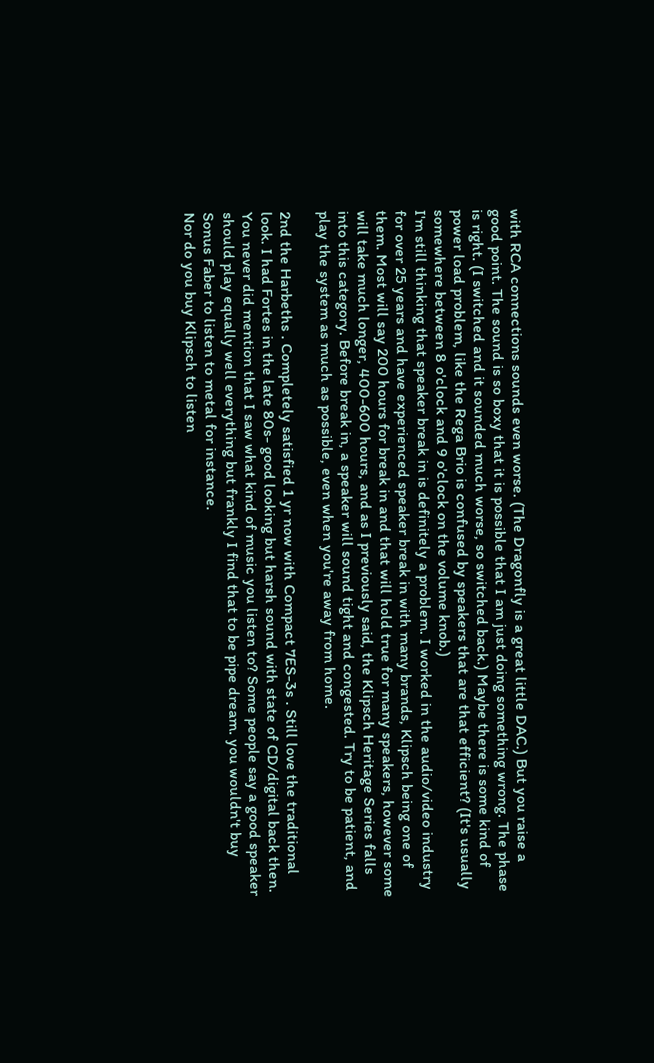with RCA connections sounds even worse. (The Dragonfly is a great little DAC.) But you raise a good point. The sound is so boxy that it is possible that I am just doing something wrong. The phase is right. (I switched and it sounded much worse, so switched back.) Maybe there is some kind of power load problem, like the Rega Brio is confused by speakers that are that efficient? (It's usually somewhere between 8 o'clock and 9 o'clock on the volume knob.)
I'm still thinking that speaker break in is definitely a problem. I worked in the audio/video industry for over 25 years and have experienced speaker break in with many brands, Klipsch being one of them. Most will say 200 hours for break in and that will hold true for many speakers, however some will take much longer, 400-600 hours, and as I previously said, the Klipsch Heritage Series falls into this category. Before break in, a speaker will sound tight and congested. Try to be patient, and play the system as much as possible, even when you're away from home.

2nd the Harbeths . Completely satisfied 1 yr now with Compact 7ES-3s . Still love the traditional look. I had Fortes in the late 80s- good looking but harsh sound with state of CD/digital back then.
You never did mention that I saw what kind of music you listen to? Some people say a good speaker should play equally well everything but frankly I find that to be pipe dream. you wouldn't buy Sonus Faber to listen to metal for instance.
Nor do you buy Klipsch to listen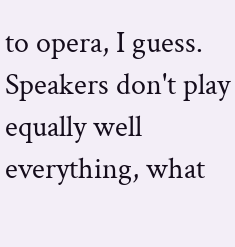to opera, I guess. Speakers don't play equally well everything, what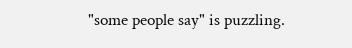"some people say" is puzzling.